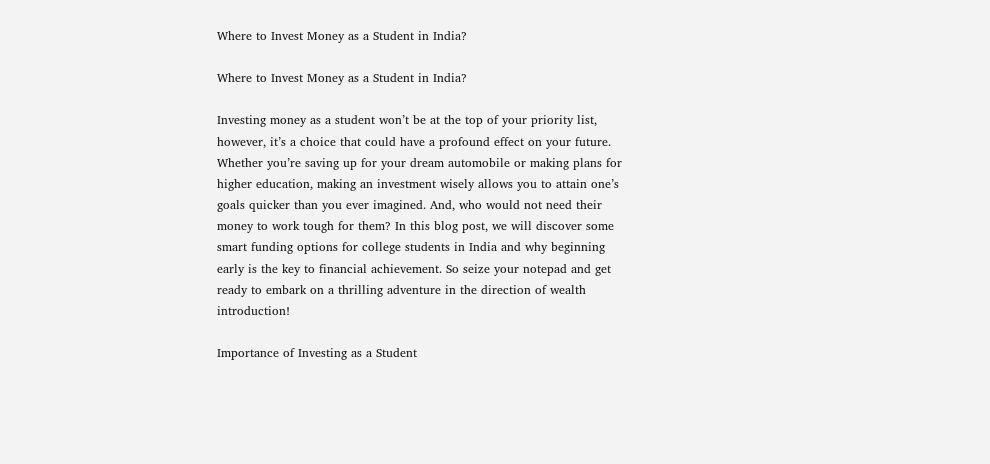Where to Invest Money as a Student in India?

Where to Invest Money as a Student in India?

Investing money as a student won’t be at the top of your priority list, however, it’s a choice that could have a profound effect on your future. Whether you’re saving up for your dream automobile or making plans for higher education, making an investment wisely allows you to attain one’s goals quicker than you ever imagined. And, who would not need their money to work tough for them? In this blog post, we will discover some smart funding options for college students in India and why beginning early is the key to financial achievement. So seize your notepad and get ready to embark on a thrilling adventure in the direction of wealth introduction!

Importance of Investing as a Student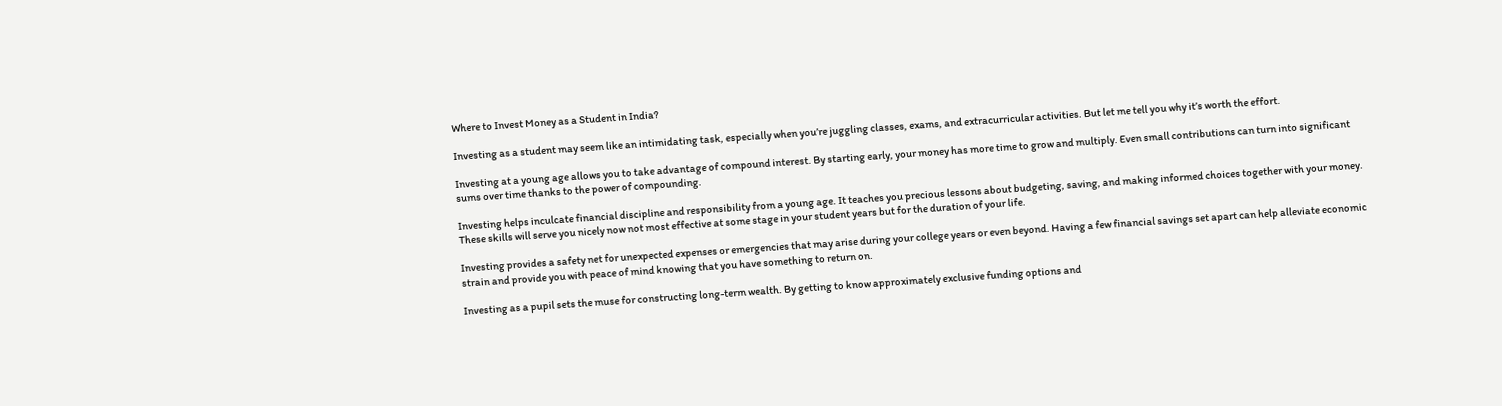Where to Invest Money as a Student in India?

Investing as a student may seem like an intimidating task, especially when you’re juggling classes, exams, and extracurricular activities. But let me tell you why it’s worth the effort.

Investing at a young age allows you to take advantage of compound interest. By starting early, your money has more time to grow and multiply. Even small contributions can turn into significant sums over time thanks to the power of compounding.

Investing helps inculcate financial discipline and responsibility from a young age. It teaches you precious lessons about budgeting, saving, and making informed choices together with your money. These skills will serve you nicely now not most effective at some stage in your student years but for the duration of your life.

Investing provides a safety net for unexpected expenses or emergencies that may arise during your college years or even beyond. Having a few financial savings set apart can help alleviate economic strain and provide you with peace of mind knowing that you have something to return on.

Investing as a pupil sets the muse for constructing long-term wealth. By getting to know approximately exclusive funding options and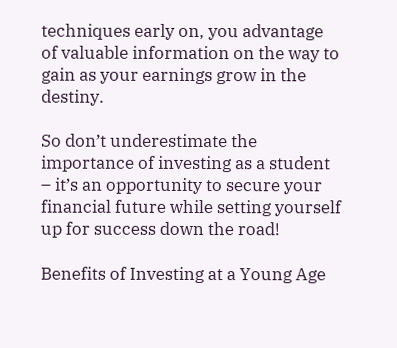techniques early on, you advantage of valuable information on the way to gain as your earnings grow in the destiny.

So don’t underestimate the importance of investing as a student – it’s an opportunity to secure your financial future while setting yourself up for success down the road!

Benefits of Investing at a Young Age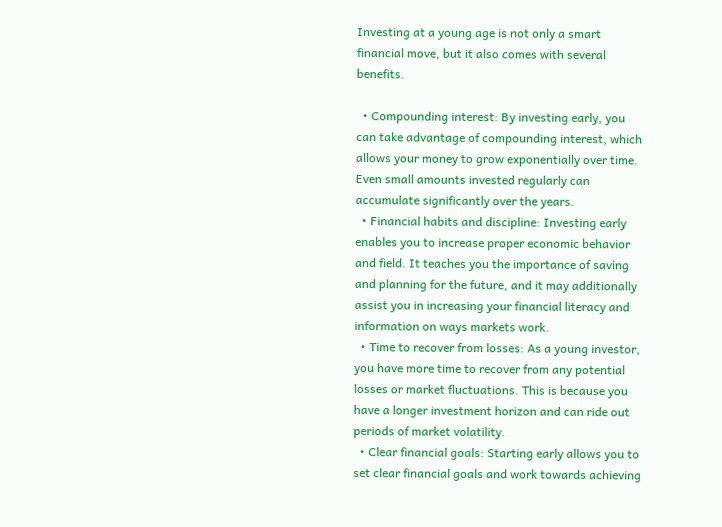Investing at a young age is not only a smart financial move, but it also comes with several benefits.

  • Compounding interest: By investing early, you can take advantage of compounding interest, which allows your money to grow exponentially over time. Even small amounts invested regularly can accumulate significantly over the years.
  • Financial habits and discipline: Investing early enables you to increase proper economic behavior and field. It teaches you the importance of saving and planning for the future, and it may additionally assist you in increasing your financial literacy and information on ways markets work.
  • Time to recover from losses: As a young investor, you have more time to recover from any potential losses or market fluctuations. This is because you have a longer investment horizon and can ride out periods of market volatility.
  • Clear financial goals: Starting early allows you to set clear financial goals and work towards achieving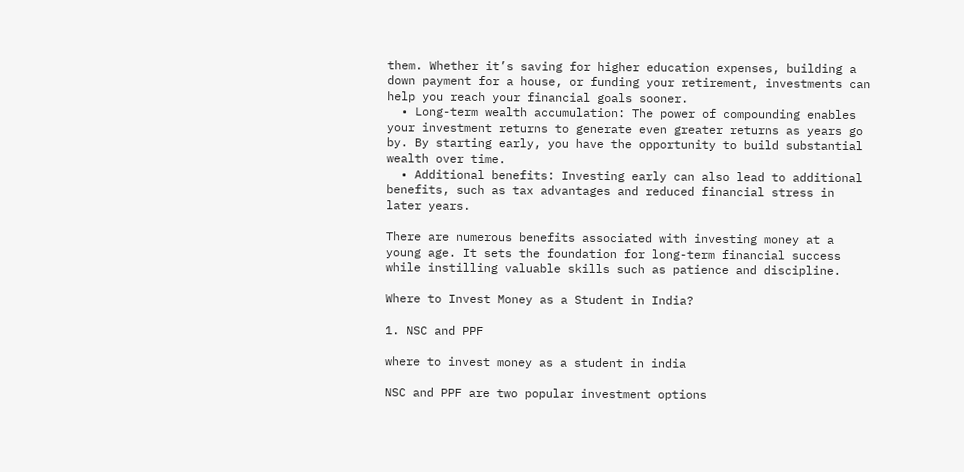them. Whether it’s saving for higher education expenses, building a down payment for a house, or funding your retirement, investments can help you reach your financial goals sooner.
  • Long-term wealth accumulation: The power of compounding enables your investment returns to generate even greater returns as years go by. By starting early, you have the opportunity to build substantial wealth over time.
  • Additional benefits: Investing early can also lead to additional benefits, such as tax advantages and reduced financial stress in later years.

There are numerous benefits associated with investing money at a young age. It sets the foundation for long-term financial success while instilling valuable skills such as patience and discipline.

Where to Invest Money as a Student in India?

1. NSC and PPF

where to invest money as a student in india

NSC and PPF are two popular investment options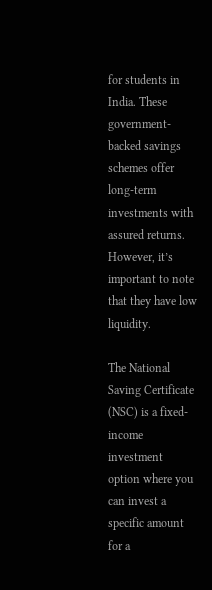for students in India. These government-backed savings schemes offer long-term investments with assured returns. However, it’s important to note that they have low liquidity.

The National Saving Certificate (NSC) is a fixed-income investment option where you can invest a specific amount for a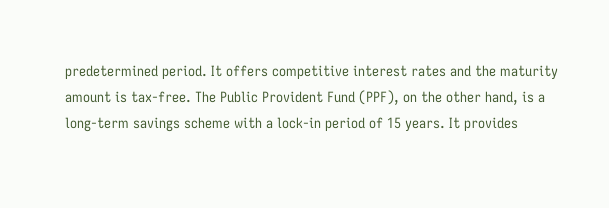predetermined period. It offers competitive interest rates and the maturity amount is tax-free. The Public Provident Fund (PPF), on the other hand, is a long-term savings scheme with a lock-in period of 15 years. It provides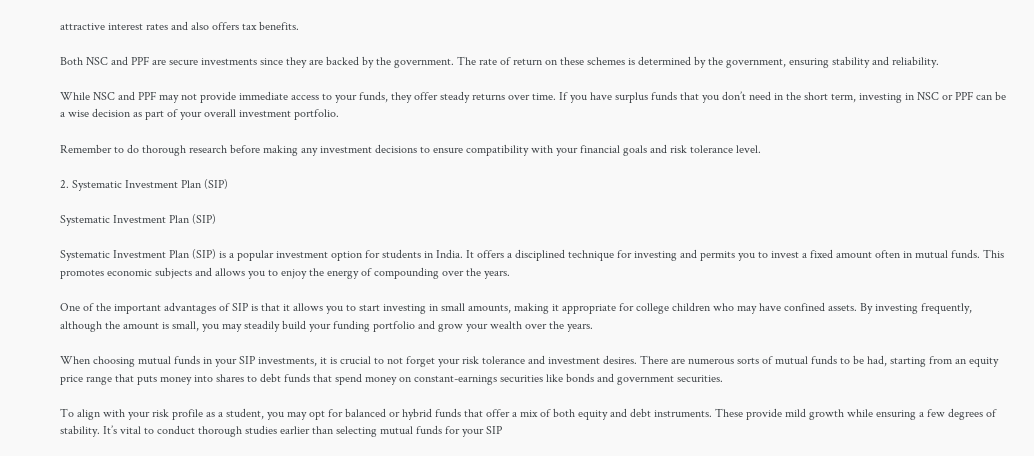attractive interest rates and also offers tax benefits.

Both NSC and PPF are secure investments since they are backed by the government. The rate of return on these schemes is determined by the government, ensuring stability and reliability.

While NSC and PPF may not provide immediate access to your funds, they offer steady returns over time. If you have surplus funds that you don’t need in the short term, investing in NSC or PPF can be a wise decision as part of your overall investment portfolio.

Remember to do thorough research before making any investment decisions to ensure compatibility with your financial goals and risk tolerance level.

2. Systematic Investment Plan (SIP)

Systematic Investment Plan (SIP)

Systematic Investment Plan (SIP) is a popular investment option for students in India. It offers a disciplined technique for investing and permits you to invest a fixed amount often in mutual funds. This promotes economic subjects and allows you to enjoy the energy of compounding over the years.

One of the important advantages of SIP is that it allows you to start investing in small amounts, making it appropriate for college children who may have confined assets. By investing frequently, although the amount is small, you may steadily build your funding portfolio and grow your wealth over the years.

When choosing mutual funds in your SIP investments, it is crucial to not forget your risk tolerance and investment desires. There are numerous sorts of mutual funds to be had, starting from an equity price range that puts money into shares to debt funds that spend money on constant-earnings securities like bonds and government securities.

To align with your risk profile as a student, you may opt for balanced or hybrid funds that offer a mix of both equity and debt instruments. These provide mild growth while ensuring a few degrees of stability. It’s vital to conduct thorough studies earlier than selecting mutual funds for your SIP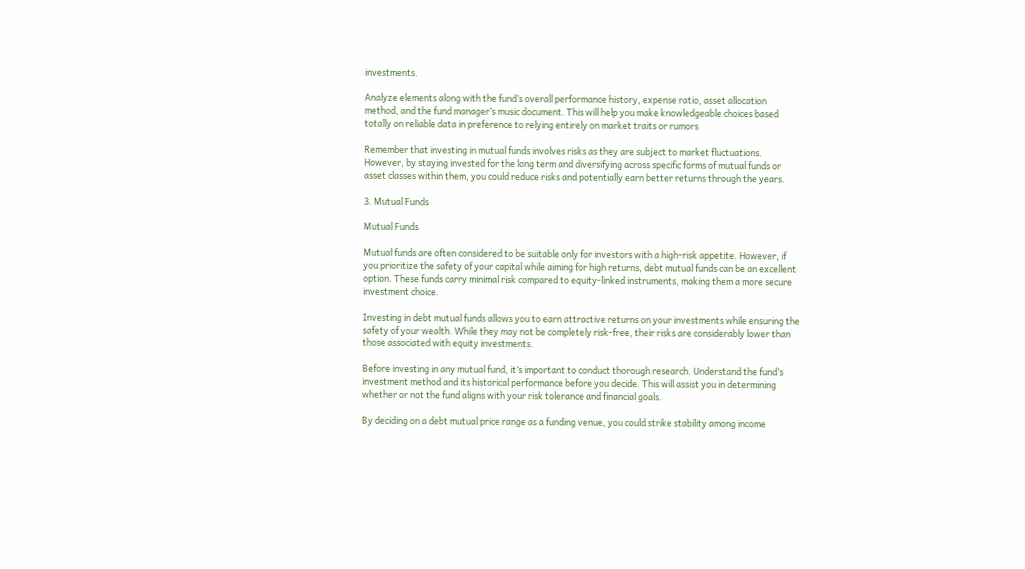investments.

Analyze elements along with the fund’s overall performance history, expense ratio, asset allocation method, and the fund manager’s music document. This will help you make knowledgeable choices based totally on reliable data in preference to relying entirely on market traits or rumors

Remember that investing in mutual funds involves risks as they are subject to market fluctuations. However, by staying invested for the long term and diversifying across specific forms of mutual funds or asset classes within them, you could reduce risks and potentially earn better returns through the years.

3. Mutual Funds

Mutual Funds

Mutual funds are often considered to be suitable only for investors with a high-risk appetite. However, if you prioritize the safety of your capital while aiming for high returns, debt mutual funds can be an excellent option. These funds carry minimal risk compared to equity-linked instruments, making them a more secure investment choice.

Investing in debt mutual funds allows you to earn attractive returns on your investments while ensuring the safety of your wealth. While they may not be completely risk-free, their risks are considerably lower than those associated with equity investments.

Before investing in any mutual fund, it’s important to conduct thorough research. Understand the fund’s investment method and its historical performance before you decide. This will assist you in determining whether or not the fund aligns with your risk tolerance and financial goals.

By deciding on a debt mutual price range as a funding venue, you could strike stability among income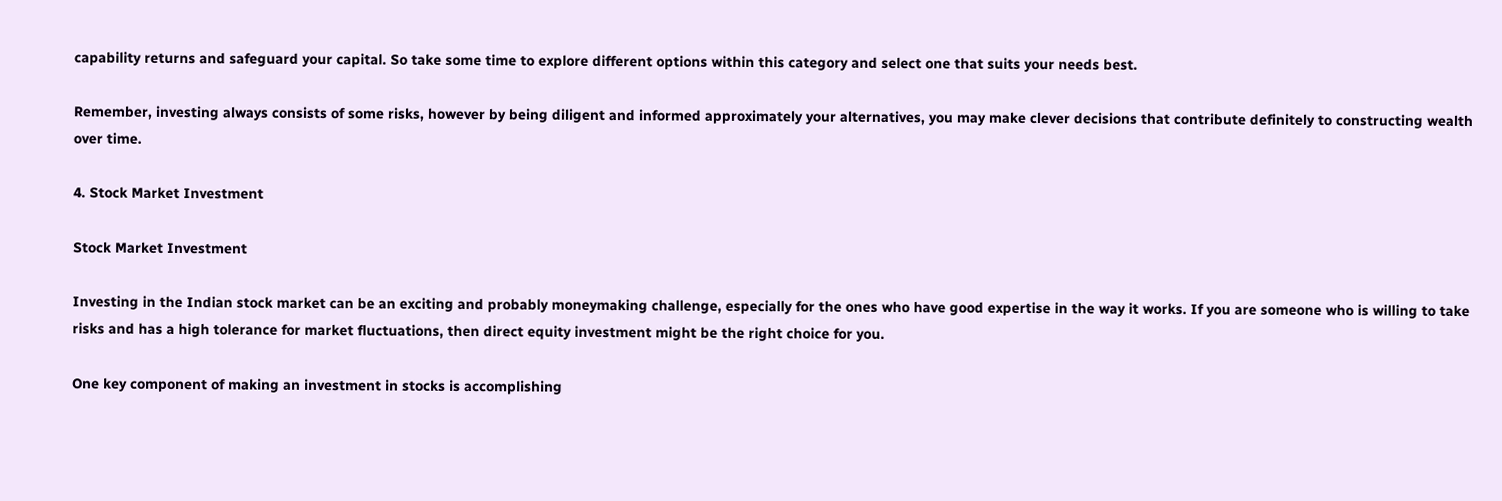capability returns and safeguard your capital. So take some time to explore different options within this category and select one that suits your needs best.

Remember, investing always consists of some risks, however by being diligent and informed approximately your alternatives, you may make clever decisions that contribute definitely to constructing wealth over time.

4. Stock Market Investment

Stock Market Investment

Investing in the Indian stock market can be an exciting and probably moneymaking challenge, especially for the ones who have good expertise in the way it works. If you are someone who is willing to take risks and has a high tolerance for market fluctuations, then direct equity investment might be the right choice for you.

One key component of making an investment in stocks is accomplishing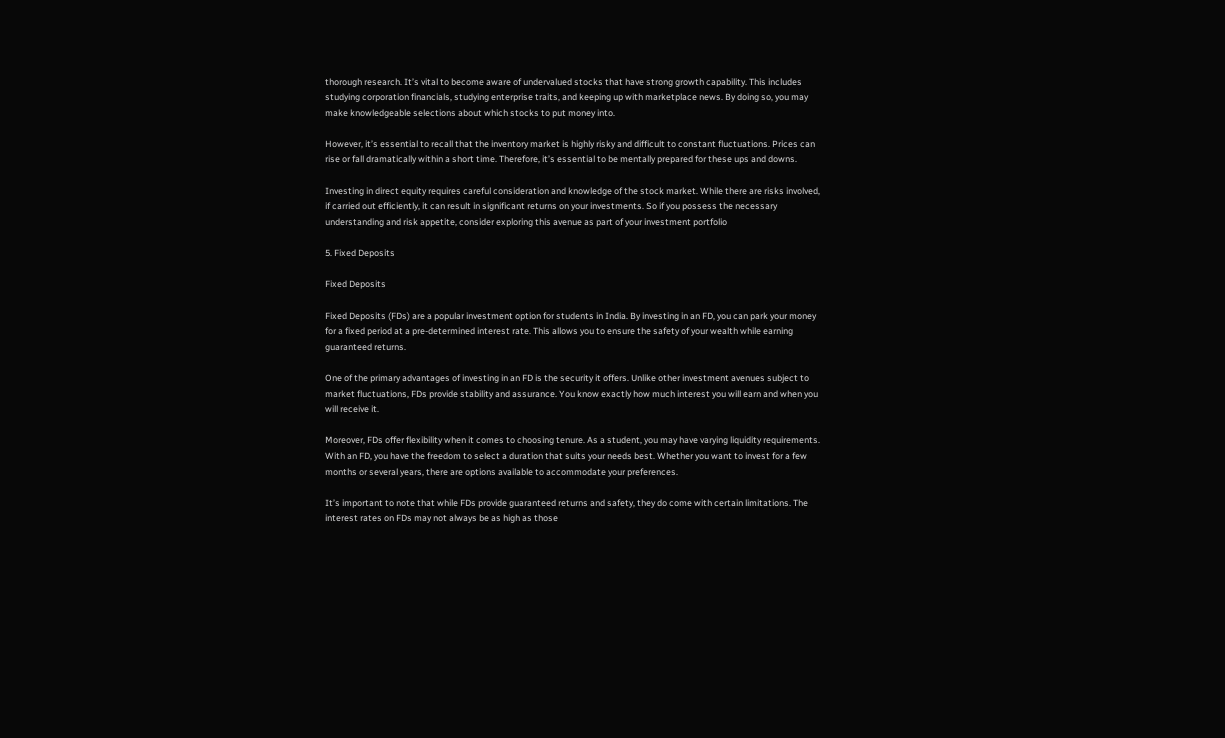thorough research. It’s vital to become aware of undervalued stocks that have strong growth capability. This includes studying corporation financials, studying enterprise traits, and keeping up with marketplace news. By doing so, you may make knowledgeable selections about which stocks to put money into.

However, it’s essential to recall that the inventory market is highly risky and difficult to constant fluctuations. Prices can rise or fall dramatically within a short time. Therefore, it’s essential to be mentally prepared for these ups and downs.

Investing in direct equity requires careful consideration and knowledge of the stock market. While there are risks involved, if carried out efficiently, it can result in significant returns on your investments. So if you possess the necessary understanding and risk appetite, consider exploring this avenue as part of your investment portfolio

5. Fixed Deposits

Fixed Deposits

Fixed Deposits (FDs) are a popular investment option for students in India. By investing in an FD, you can park your money for a fixed period at a pre-determined interest rate. This allows you to ensure the safety of your wealth while earning guaranteed returns.

One of the primary advantages of investing in an FD is the security it offers. Unlike other investment avenues subject to market fluctuations, FDs provide stability and assurance. You know exactly how much interest you will earn and when you will receive it.

Moreover, FDs offer flexibility when it comes to choosing tenure. As a student, you may have varying liquidity requirements. With an FD, you have the freedom to select a duration that suits your needs best. Whether you want to invest for a few months or several years, there are options available to accommodate your preferences.

It’s important to note that while FDs provide guaranteed returns and safety, they do come with certain limitations. The interest rates on FDs may not always be as high as those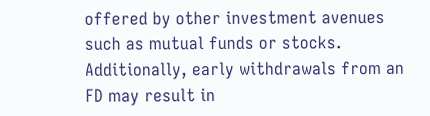offered by other investment avenues such as mutual funds or stocks. Additionally, early withdrawals from an FD may result in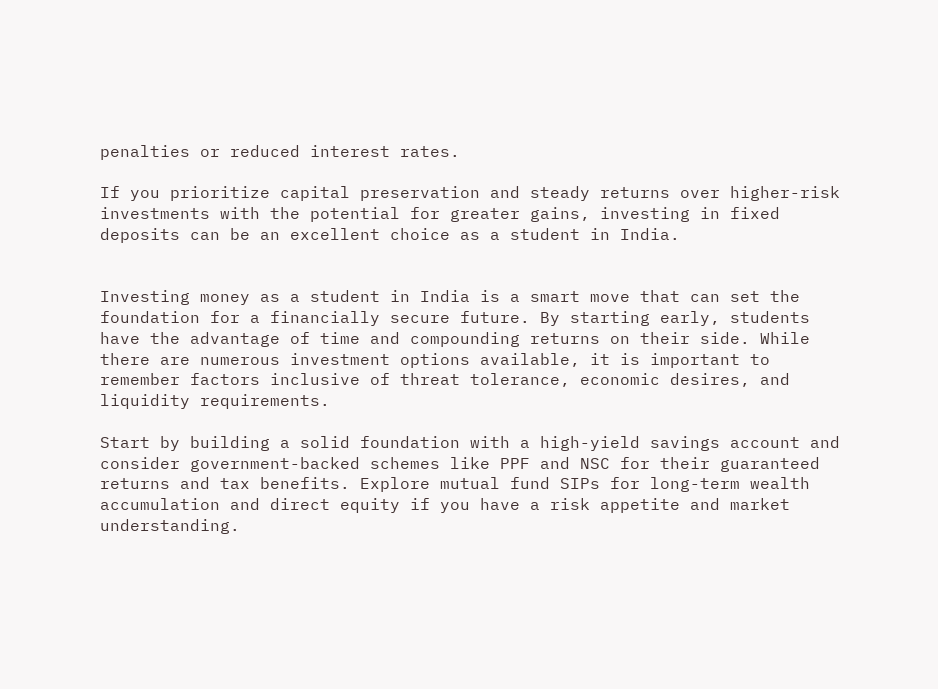penalties or reduced interest rates.

If you prioritize capital preservation and steady returns over higher-risk investments with the potential for greater gains, investing in fixed deposits can be an excellent choice as a student in India.


Investing money as a student in India is a smart move that can set the foundation for a financially secure future. By starting early, students have the advantage of time and compounding returns on their side. While there are numerous investment options available, it is important to remember factors inclusive of threat tolerance, economic desires, and liquidity requirements.

Start by building a solid foundation with a high-yield savings account and consider government-backed schemes like PPF and NSC for their guaranteed returns and tax benefits. Explore mutual fund SIPs for long-term wealth accumulation and direct equity if you have a risk appetite and market understanding.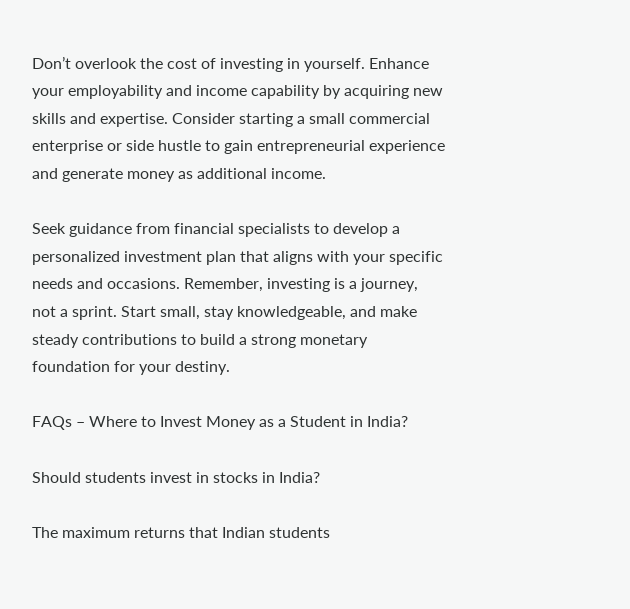Don’t overlook the cost of investing in yourself. Enhance your employability and income capability by acquiring new skills and expertise. Consider starting a small commercial enterprise or side hustle to gain entrepreneurial experience and generate money as additional income.

Seek guidance from financial specialists to develop a personalized investment plan that aligns with your specific needs and occasions. Remember, investing is a journey, not a sprint. Start small, stay knowledgeable, and make steady contributions to build a strong monetary foundation for your destiny.

FAQs – Where to Invest Money as a Student in India?

Should students invest in stocks in India?

The maximum returns that Indian students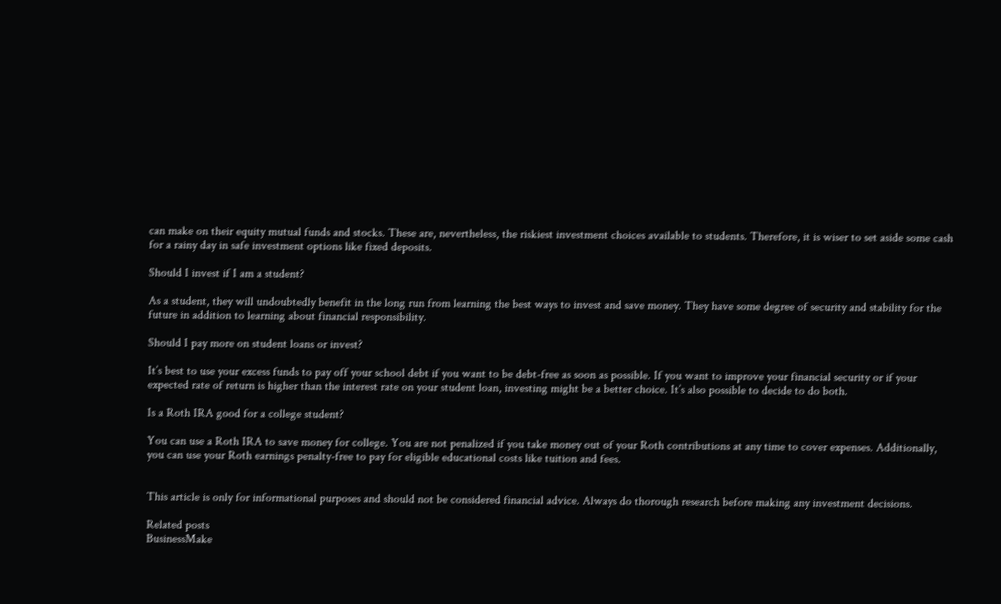can make on their equity mutual funds and stocks. These are, nevertheless, the riskiest investment choices available to students. Therefore, it is wiser to set aside some cash for a rainy day in safe investment options like fixed deposits.

Should I invest if I am a student?

As a student, they will undoubtedly benefit in the long run from learning the best ways to invest and save money. They have some degree of security and stability for the future in addition to learning about financial responsibility.

Should I pay more on student loans or invest?

It’s best to use your excess funds to pay off your school debt if you want to be debt-free as soon as possible. If you want to improve your financial security or if your expected rate of return is higher than the interest rate on your student loan, investing might be a better choice. It’s also possible to decide to do both.

Is a Roth IRA good for a college student?

You can use a Roth IRA to save money for college. You are not penalized if you take money out of your Roth contributions at any time to cover expenses. Additionally, you can use your Roth earnings penalty-free to pay for eligible educational costs like tuition and fees.


This article is only for informational purposes and should not be considered financial advice. Always do thorough research before making any investment decisions.

Related posts
BusinessMake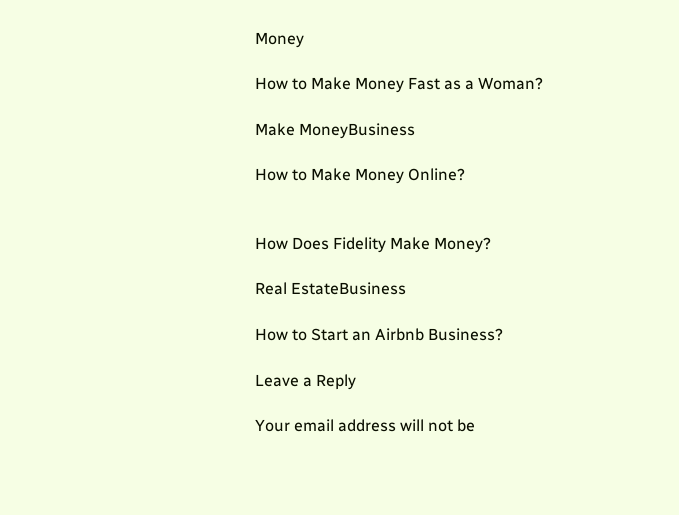Money

How to Make Money Fast as a Woman?

Make MoneyBusiness

How to Make Money Online?


How Does Fidelity Make Money?

Real EstateBusiness

How to Start an Airbnb Business?

Leave a Reply

Your email address will not be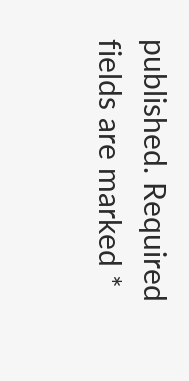published. Required fields are marked *